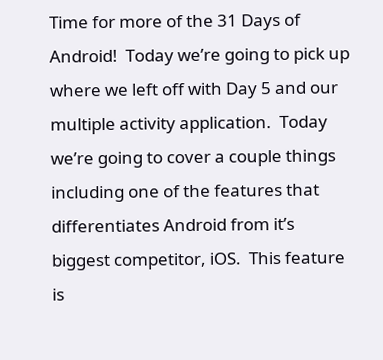Time for more of the 31 Days of Android!  Today we’re going to pick up where we left off with Day 5 and our multiple activity application.  Today we’re going to cover a couple things including one of the features that differentiates Android from it’s biggest competitor, iOS.  This feature is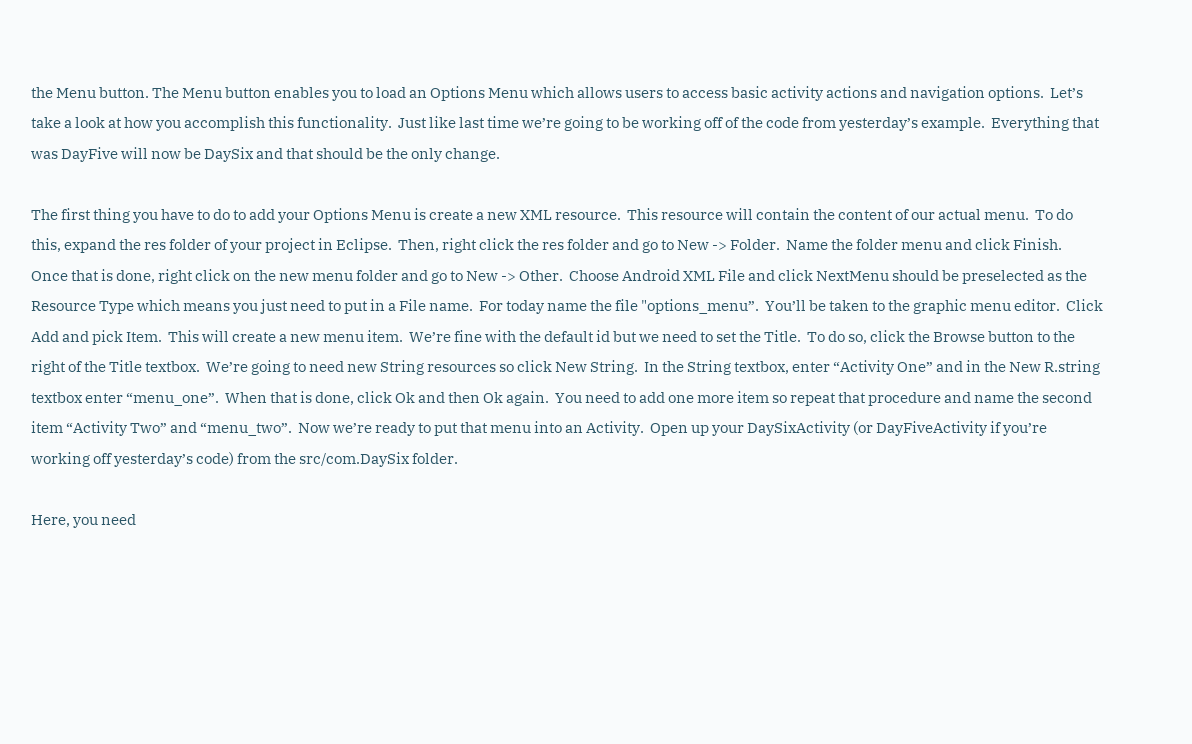the Menu button. The Menu button enables you to load an Options Menu which allows users to access basic activity actions and navigation options.  Let’s take a look at how you accomplish this functionality.  Just like last time we’re going to be working off of the code from yesterday’s example.  Everything that was DayFive will now be DaySix and that should be the only change.

The first thing you have to do to add your Options Menu is create a new XML resource.  This resource will contain the content of our actual menu.  To do this, expand the res folder of your project in Eclipse.  Then, right click the res folder and go to New -> Folder.  Name the folder menu and click Finish.  Once that is done, right click on the new menu folder and go to New -> Other.  Choose Android XML File and click NextMenu should be preselected as the Resource Type which means you just need to put in a File name.  For today name the file "options_menu”.  You’ll be taken to the graphic menu editor.  Click Add and pick Item.  This will create a new menu item.  We’re fine with the default id but we need to set the Title.  To do so, click the Browse button to the right of the Title textbox.  We’re going to need new String resources so click New String.  In the String textbox, enter “Activity One” and in the New R.string textbox enter “menu_one”.  When that is done, click Ok and then Ok again.  You need to add one more item so repeat that procedure and name the second item “Activity Two” and “menu_two”.  Now we’re ready to put that menu into an Activity.  Open up your DaySixActivity (or DayFiveActivity if you’re working off yesterday’s code) from the src/com.DaySix folder.

Here, you need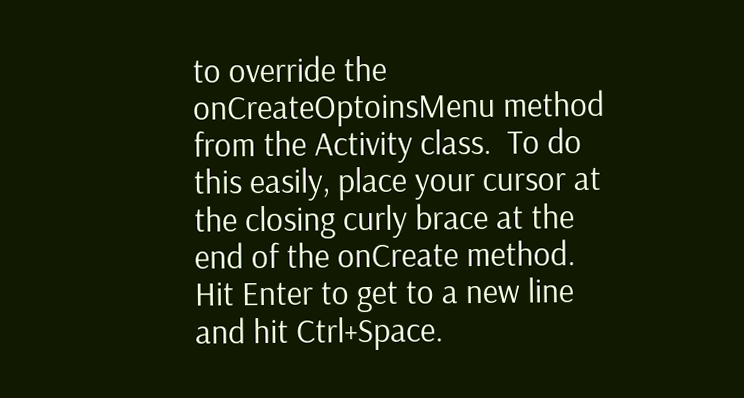to override the onCreateOptoinsMenu method from the Activity class.  To do this easily, place your cursor at the closing curly brace at the end of the onCreate method.  Hit Enter to get to a new line and hit Ctrl+Space.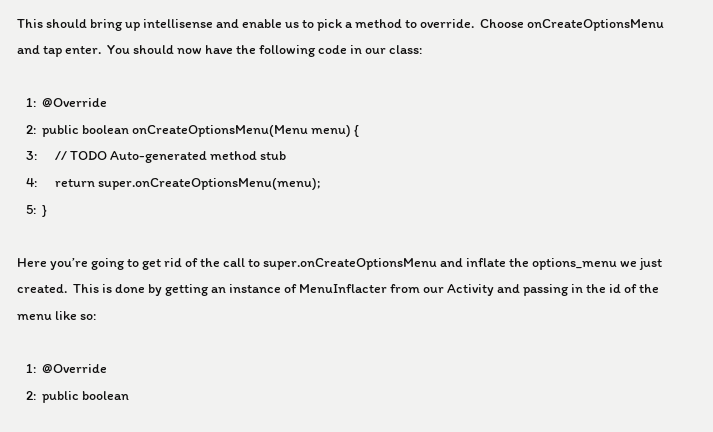This should bring up intellisense and enable us to pick a method to override.  Choose onCreateOptionsMenu and tap enter.  You should now have the following code in our class:

   1:  @Override
   2:  public boolean onCreateOptionsMenu(Menu menu) {
   3:      // TODO Auto-generated method stub
   4:      return super.onCreateOptionsMenu(menu);
   5:  }

Here you’re going to get rid of the call to super.onCreateOptionsMenu and inflate the options_menu we just created.  This is done by getting an instance of MenuInflacter from our Activity and passing in the id of the menu like so:

   1:  @Override
   2:  public boolean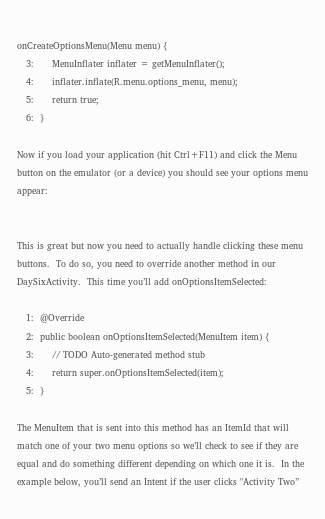onCreateOptionsMenu(Menu menu) {
   3:      MenuInflater inflater = getMenuInflater();
   4:      inflater.inflate(R.menu.options_menu, menu);
   5:      return true;
   6:  }

Now if you load your application (hit Ctrl+F11) and click the Menu button on the emulator (or a device) you should see your options menu appear:


This is great but now you need to actually handle clicking these menu buttons.  To do so, you need to override another method in our DaySixActivity.  This time you’ll add onOptionsItemSelected:

   1:  @Override
   2:  public boolean onOptionsItemSelected(MenuItem item) {
   3:      // TODO Auto-generated method stub
   4:      return super.onOptionsItemSelected(item);
   5:  }

The MenuItem that is sent into this method has an ItemId that will match one of your two menu options so we’ll check to see if they are equal and do something different depending on which one it is.  In the example below, you’ll send an Intent if the user clicks "Activity Two”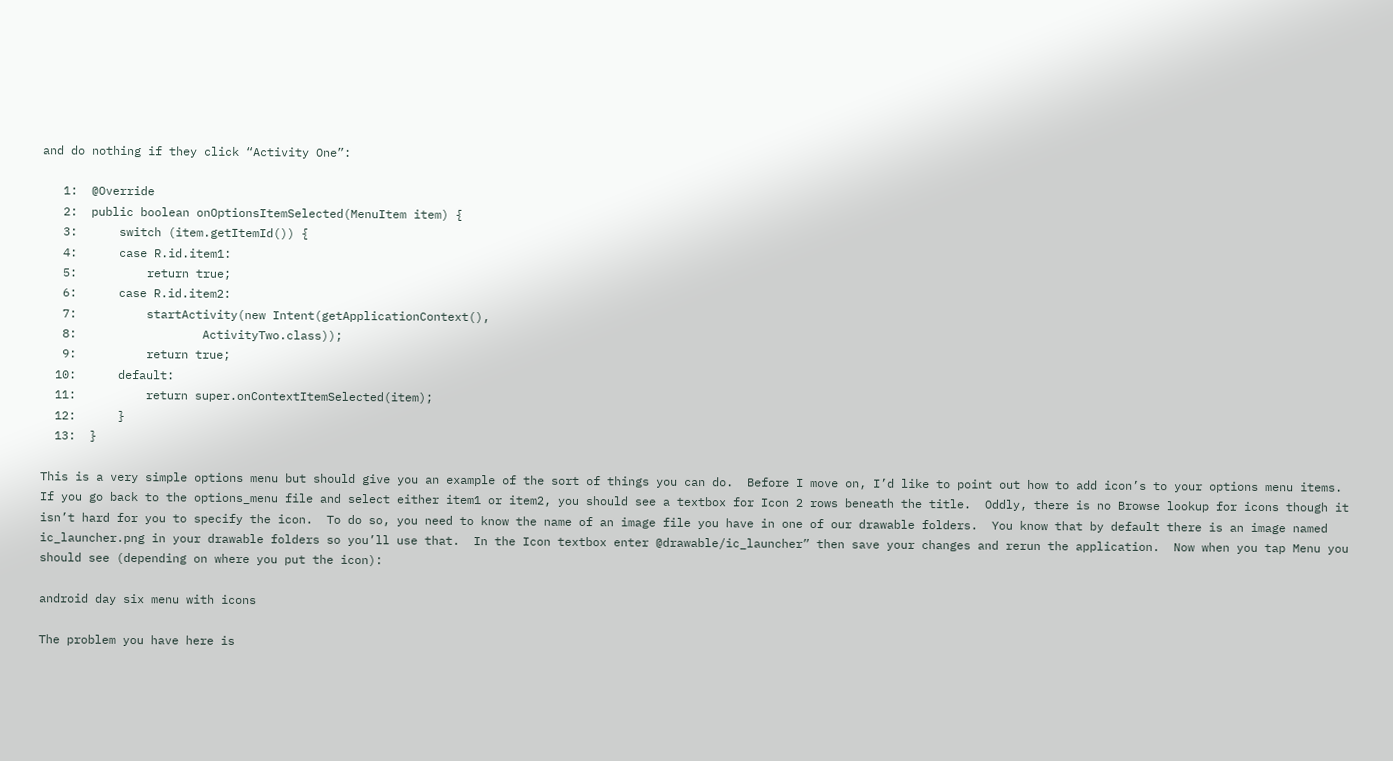and do nothing if they click “Activity One”:

   1:  @Override
   2:  public boolean onOptionsItemSelected(MenuItem item) {
   3:      switch (item.getItemId()) {
   4:      case R.id.item1:
   5:          return true;
   6:      case R.id.item2:
   7:          startActivity(new Intent(getApplicationContext(),
   8:                  ActivityTwo.class));
   9:          return true;
  10:      default:
  11:          return super.onContextItemSelected(item);
  12:      }
  13:  }

This is a very simple options menu but should give you an example of the sort of things you can do.  Before I move on, I’d like to point out how to add icon’s to your options menu items.  If you go back to the options_menu file and select either item1 or item2, you should see a textbox for Icon 2 rows beneath the title.  Oddly, there is no Browse lookup for icons though it isn’t hard for you to specify the icon.  To do so, you need to know the name of an image file you have in one of our drawable folders.  You know that by default there is an image named ic_launcher.png in your drawable folders so you’ll use that.  In the Icon textbox enter @drawable/ic_launcher” then save your changes and rerun the application.  Now when you tap Menu you should see (depending on where you put the icon):

android day six menu with icons

The problem you have here is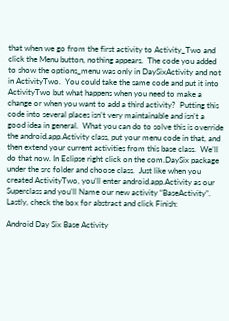that when we go from the first activity to Activity_Two and click the Menu button, nothing appears.  The code you added to show the options_menu was only in DaySixActivity and not in ActivityTwo.  You could take the same code and put it into ActivityTwo but what happens when you need to make a change or when you want to add a third activity?  Putting this code into several places isn’t very maintainable and isn’t a good idea in general.  What you can do to solve this is override the android.app.Activity class, put your menu code in that, and then extend your current activities from this base class.  We’ll do that now. In Eclipse right click on the com.DaySix package under the src folder and choose class.  Just like when you created ActivityTwo, you’ll enter android.app.Activity as our Superclass and you’ll Name our new activity “BaseActivity”.  Lastly, check the box for abstract and click Finish:

Android Day Six Base Activity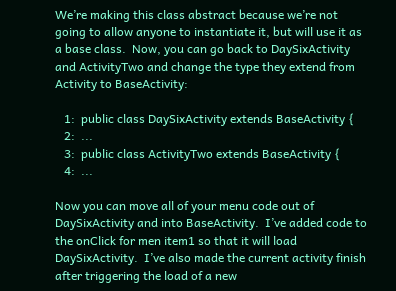We’re making this class abstract because we’re not going to allow anyone to instantiate it, but will use it as a base class.  Now, you can go back to DaySixActivity and ActivityTwo and change the type they extend from Activity to BaseActivity:

   1:  public class DaySixActivity extends BaseActivity {
   2:  ...
   3:  public class ActivityTwo extends BaseActivity {
   4:  ...

Now you can move all of your menu code out of DaySixActivity and into BaseActivity.  I’ve added code to the onClick for men item1 so that it will load DaySixActivity.  I’ve also made the current activity finish after triggering the load of a new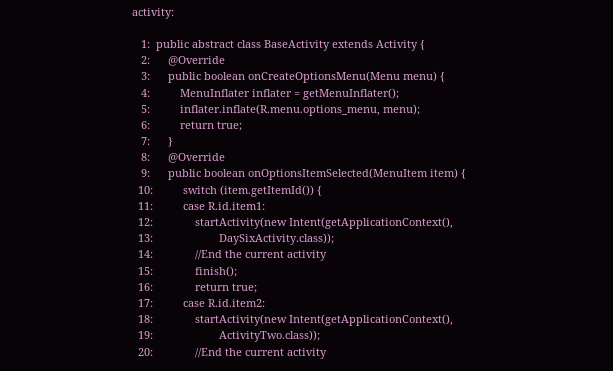activity:

   1:  public abstract class BaseActivity extends Activity {
   2:      @Override
   3:      public boolean onCreateOptionsMenu(Menu menu) {
   4:          MenuInflater inflater = getMenuInflater();
   5:          inflater.inflate(R.menu.options_menu, menu);
   6:          return true;
   7:      }
   8:      @Override
   9:      public boolean onOptionsItemSelected(MenuItem item) {
  10:          switch (item.getItemId()) {
  11:          case R.id.item1:
  12:              startActivity(new Intent(getApplicationContext(),
  13:                      DaySixActivity.class));
  14:              //End the current activity
  15:              finish();
  16:              return true;
  17:          case R.id.item2:
  18:              startActivity(new Intent(getApplicationContext(),
  19:                      ActivityTwo.class));
  20:              //End the current activity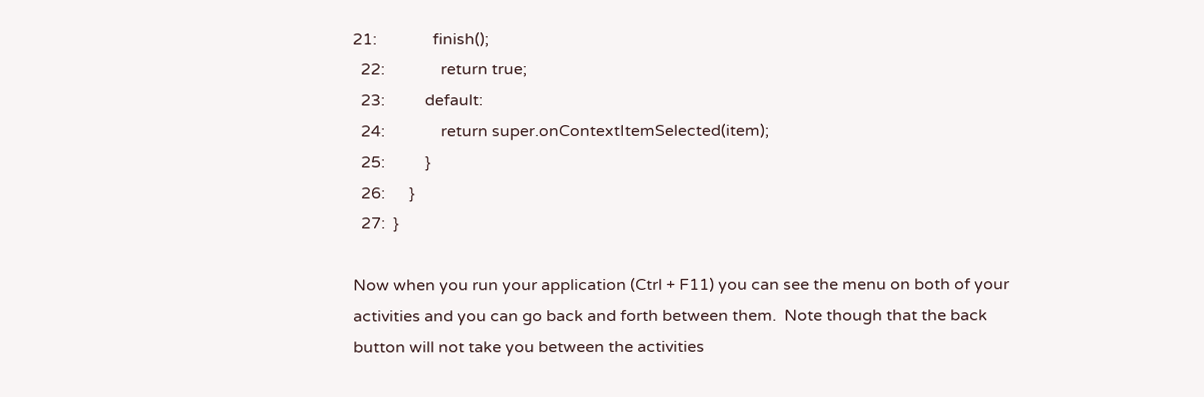21:              finish();
  22:              return true;
  23:          default:
  24:              return super.onContextItemSelected(item);
  25:          }
  26:      }
  27:  }

Now when you run your application (Ctrl + F11) you can see the menu on both of your activities and you can go back and forth between them.  Note though that the back button will not take you between the activities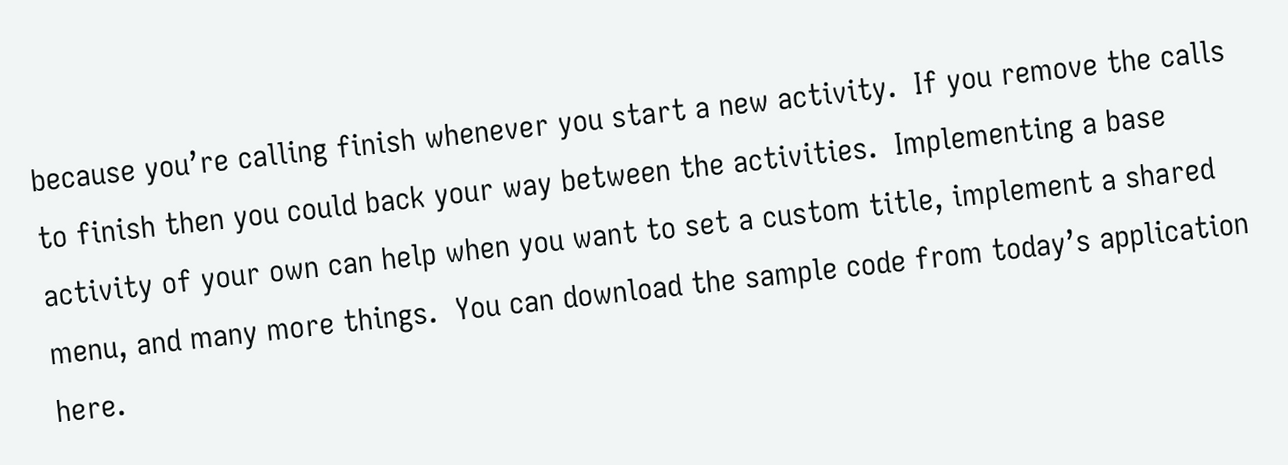because you’re calling finish whenever you start a new activity.  If you remove the calls to finish then you could back your way between the activities.  Implementing a base activity of your own can help when you want to set a custom title, implement a shared menu, and many more things.  You can download the sample code from today’s application here.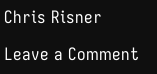Chris Risner

Leave a Comment